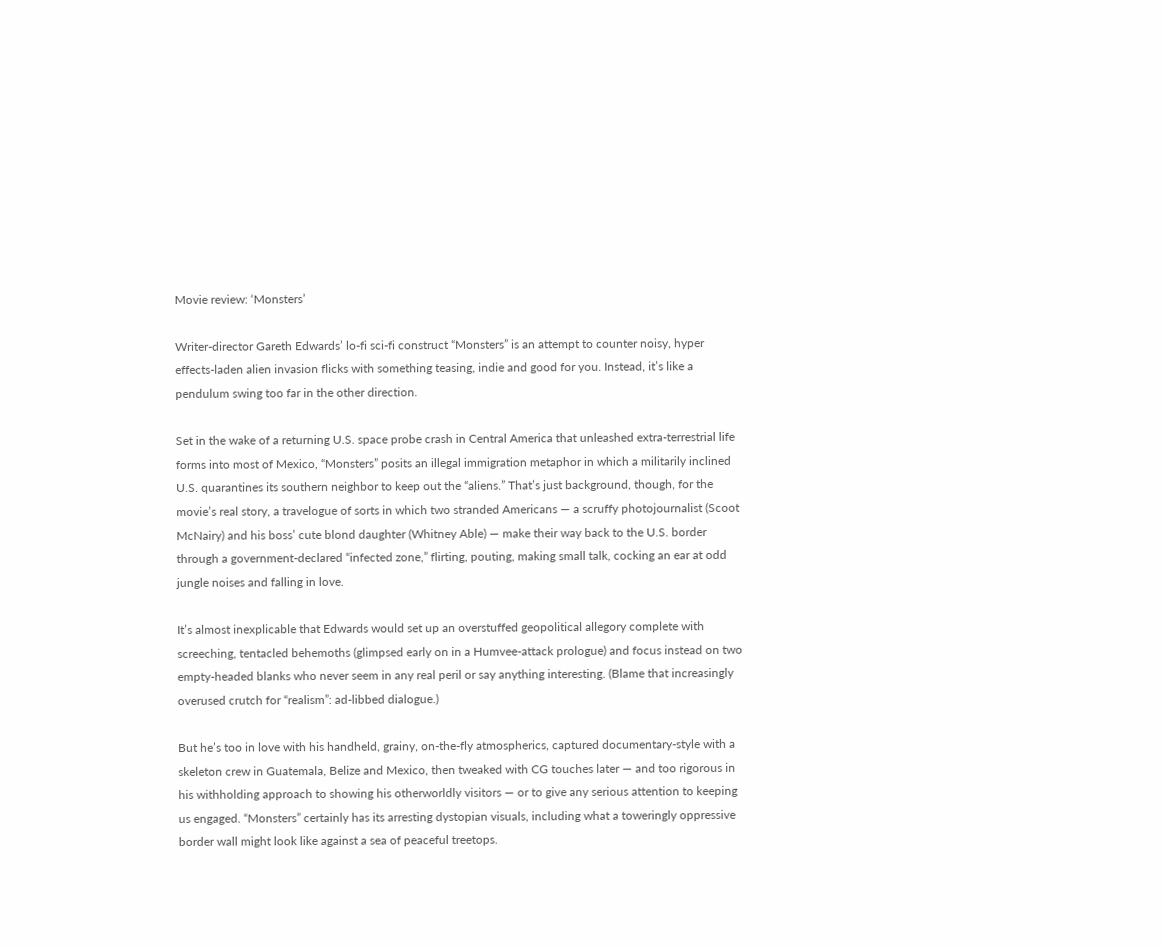Movie review: ‘Monsters’

Writer-director Gareth Edwards’ lo-fi sci-fi construct “Monsters” is an attempt to counter noisy, hyper effects-laden alien invasion flicks with something teasing, indie and good for you. Instead, it’s like a pendulum swing too far in the other direction.

Set in the wake of a returning U.S. space probe crash in Central America that unleashed extra-terrestrial life forms into most of Mexico, “Monsters” posits an illegal immigration metaphor in which a militarily inclined U.S. quarantines its southern neighbor to keep out the “aliens.” That’s just background, though, for the movie’s real story, a travelogue of sorts in which two stranded Americans — a scruffy photojournalist (Scoot McNairy) and his boss’ cute blond daughter (Whitney Able) — make their way back to the U.S. border through a government-declared “infected zone,” flirting, pouting, making small talk, cocking an ear at odd jungle noises and falling in love.

It’s almost inexplicable that Edwards would set up an overstuffed geopolitical allegory complete with screeching, tentacled behemoths (glimpsed early on in a Humvee-attack prologue) and focus instead on two empty-headed blanks who never seem in any real peril or say anything interesting. (Blame that increasingly overused crutch for “realism”: ad-libbed dialogue.)

But he’s too in love with his handheld, grainy, on-the-fly atmospherics, captured documentary-style with a skeleton crew in Guatemala, Belize and Mexico, then tweaked with CG touches later — and too rigorous in his withholding approach to showing his otherworldly visitors — or to give any serious attention to keeping us engaged. “Monsters” certainly has its arresting dystopian visuals, including what a toweringly oppressive border wall might look like against a sea of peaceful treetops.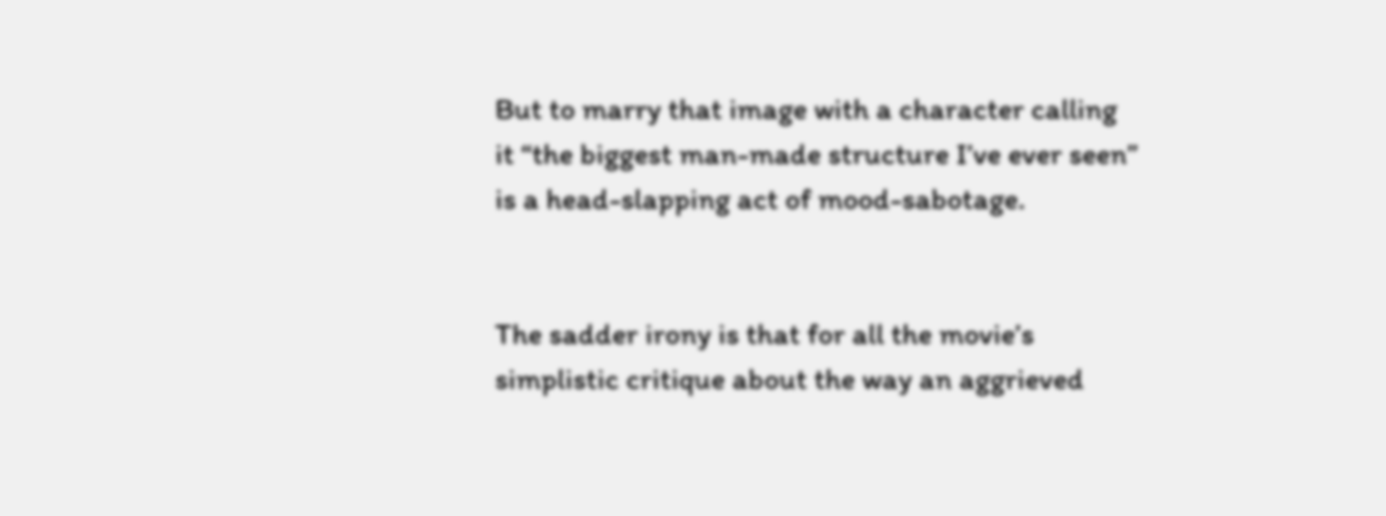But to marry that image with a character calling it “the biggest man-made structure I’ve ever seen” is a head-slapping act of mood-sabotage.


The sadder irony is that for all the movie’s simplistic critique about the way an aggrieved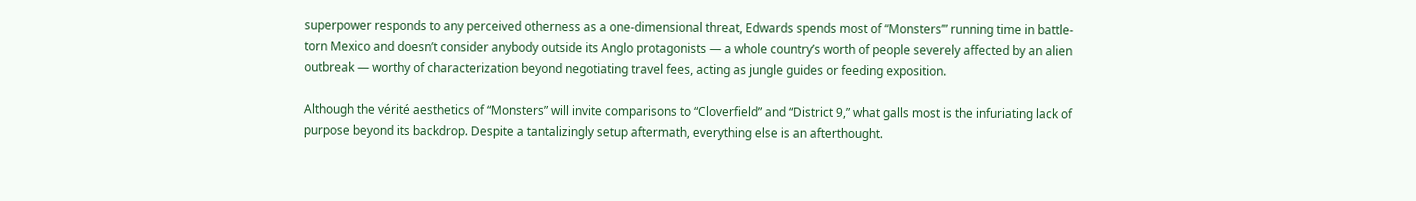superpower responds to any perceived otherness as a one-dimensional threat, Edwards spends most of “Monsters’” running time in battle-torn Mexico and doesn’t consider anybody outside its Anglo protagonists — a whole country’s worth of people severely affected by an alien outbreak — worthy of characterization beyond negotiating travel fees, acting as jungle guides or feeding exposition.

Although the vérité aesthetics of “Monsters” will invite comparisons to “Cloverfield” and “District 9,” what galls most is the infuriating lack of purpose beyond its backdrop. Despite a tantalizingly setup aftermath, everything else is an afterthought.